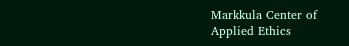Markkula Center of Applied Ethics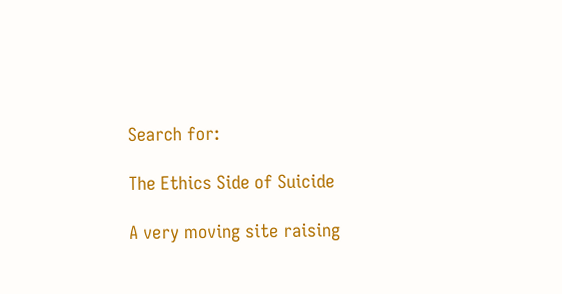Search for:

The Ethics Side of Suicide

A very moving site raising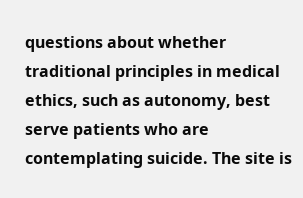questions about whether traditional principles in medical ethics, such as autonomy, best serve patients who are contemplating suicide. The site is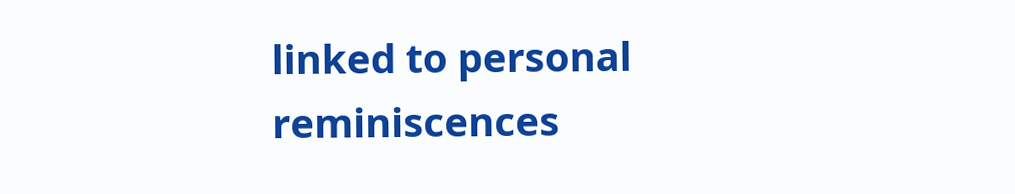linked to personal reminiscences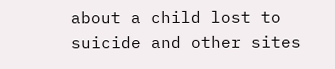about a child lost to suicide and other sites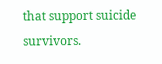that support suicide survivors.